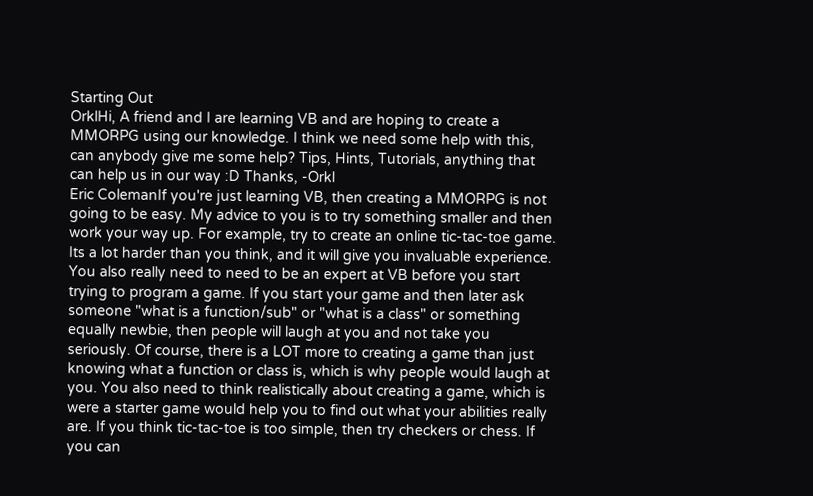Starting Out
OrklHi, A friend and I are learning VB and are hoping to create a MMORPG using our knowledge. I think we need some help with this, can anybody give me some help? Tips, Hints, Tutorials, anything that can help us in our way :D Thanks, -Orkl
Eric ColemanIf you're just learning VB, then creating a MMORPG is not going to be easy. My advice to you is to try something smaller and then work your way up. For example, try to create an online tic-tac-toe game. Its a lot harder than you think, and it will give you invaluable experience. You also really need to need to be an expert at VB before you start trying to program a game. If you start your game and then later ask someone "what is a function/sub" or "what is a class" or something equally newbie, then people will laugh at you and not take you seriously. Of course, there is a LOT more to creating a game than just knowing what a function or class is, which is why people would laugh at you. You also need to think realistically about creating a game, which is were a starter game would help you to find out what your abilities really are. If you think tic-tac-toe is too simple, then try checkers or chess. If you can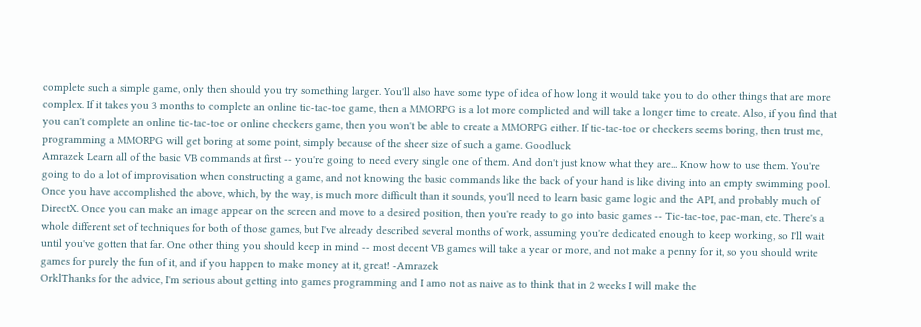complete such a simple game, only then should you try something larger. You'll also have some type of idea of how long it would take you to do other things that are more complex. If it takes you 3 months to complete an online tic-tac-toe game, then a MMORPG is a lot more complicted and will take a longer time to create. Also, if you find that you can't complete an online tic-tac-toe or online checkers game, then you won't be able to create a MMORPG either. If tic-tac-toe or checkers seems boring, then trust me, programming a MMORPG will get boring at some point, simply because of the sheer size of such a game. Goodluck
Amrazek Learn all of the basic VB commands at first -- you're going to need every single one of them. And don't just know what they are... Know how to use them. You're going to do a lot of improvisation when constructing a game, and not knowing the basic commands like the back of your hand is like diving into an empty swimming pool. Once you have accomplished the above, which, by the way, is much more difficult than it sounds, you'll need to learn basic game logic and the API, and probably much of DirectX. Once you can make an image appear on the screen and move to a desired position, then you're ready to go into basic games -- Tic-tac-toe, pac-man, etc. There's a whole different set of techniques for both of those games, but I've already described several months of work, assuming you're dedicated enough to keep working, so I'll wait until you've gotten that far. One other thing you should keep in mind -- most decent VB games will take a year or more, and not make a penny for it, so you should write games for purely the fun of it, and if you happen to make money at it, great! -Amrazek
OrklThanks for the advice, I'm serious about getting into games programming and I amo not as naive as to think that in 2 weeks I will make the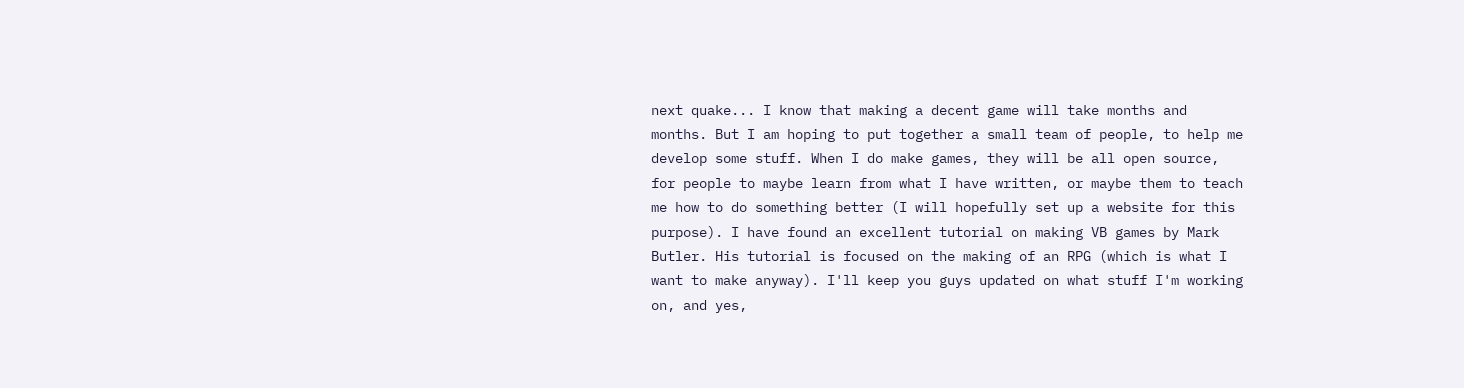next quake... I know that making a decent game will take months and months. But I am hoping to put together a small team of people, to help me develop some stuff. When I do make games, they will be all open source, for people to maybe learn from what I have written, or maybe them to teach me how to do something better (I will hopefully set up a website for this purpose). I have found an excellent tutorial on making VB games by Mark Butler. His tutorial is focused on the making of an RPG (which is what I want to make anyway). I'll keep you guys updated on what stuff I'm working on, and yes,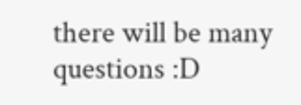there will be many questions :D